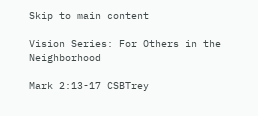Skip to main content

Vision Series: For Others in the Neighborhood

Mark 2:13-17 CSBTrey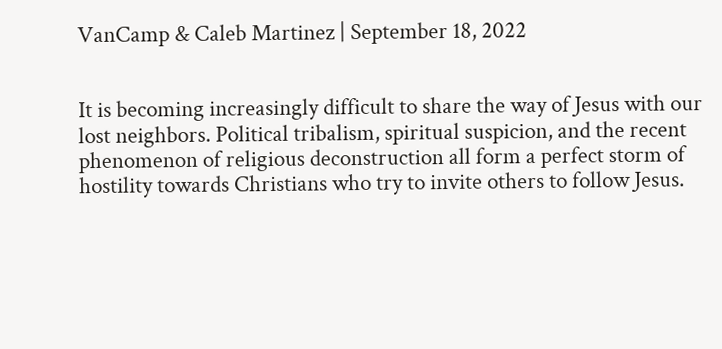VanCamp & Caleb Martinez | September 18, 2022


It is becoming increasingly difficult to share the way of Jesus with our lost neighbors. Political tribalism, spiritual suspicion, and the recent phenomenon of religious deconstruction all form a perfect storm of hostility towards Christians who try to invite others to follow Jesus.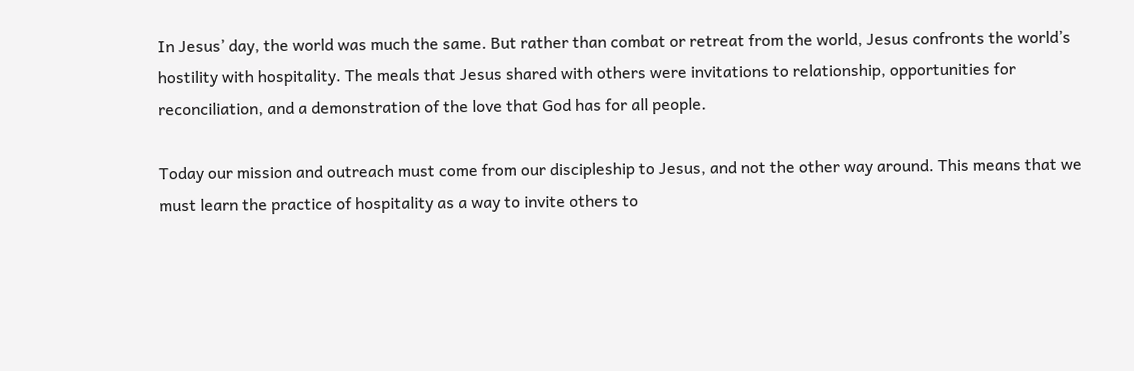In Jesus’ day, the world was much the same. But rather than combat or retreat from the world, Jesus confronts the world’s hostility with hospitality. The meals that Jesus shared with others were invitations to relationship, opportunities for reconciliation, and a demonstration of the love that God has for all people.

Today our mission and outreach must come from our discipleship to Jesus, and not the other way around. This means that we must learn the practice of hospitality as a way to invite others to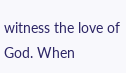witness the love of God. When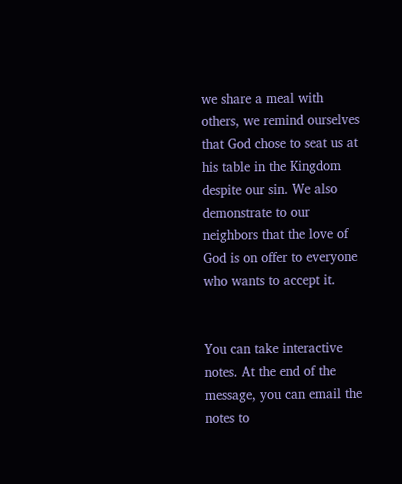we share a meal with others, we remind ourselves that God chose to seat us at his table in the Kingdom despite our sin. We also demonstrate to our neighbors that the love of God is on offer to everyone who wants to accept it.


You can take interactive notes. At the end of the message, you can email the notes to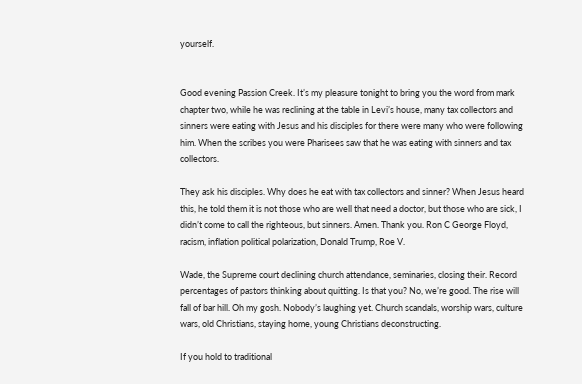yourself.


Good evening Passion Creek. It’s my pleasure tonight to bring you the word from mark chapter two, while he was reclining at the table in Levi’s house, many tax collectors and sinners were eating with Jesus and his disciples for there were many who were following him. When the scribes you were Pharisees saw that he was eating with sinners and tax collectors.

They ask his disciples. Why does he eat with tax collectors and sinner? When Jesus heard this, he told them it is not those who are well that need a doctor, but those who are sick, I didn’t come to call the righteous, but sinners. Amen. Thank you. Ron C George Floyd, racism, inflation political polarization, Donald Trump, Roe V.

Wade, the Supreme court declining church attendance, seminaries, closing their. Record percentages of pastors thinking about quitting. Is that you? No, we’re good. The rise will fall of bar hill. Oh my gosh. Nobody’s laughing yet. Church scandals, worship wars, culture wars, old Christians, staying home, young Christians deconstructing.

If you hold to traditional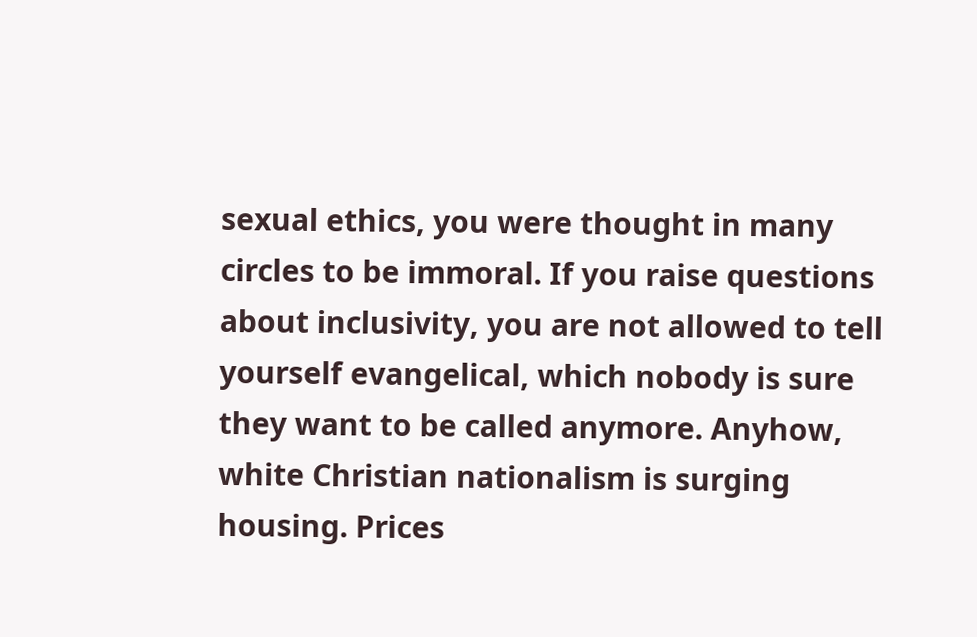sexual ethics, you were thought in many circles to be immoral. If you raise questions about inclusivity, you are not allowed to tell yourself evangelical, which nobody is sure they want to be called anymore. Anyhow, white Christian nationalism is surging housing. Prices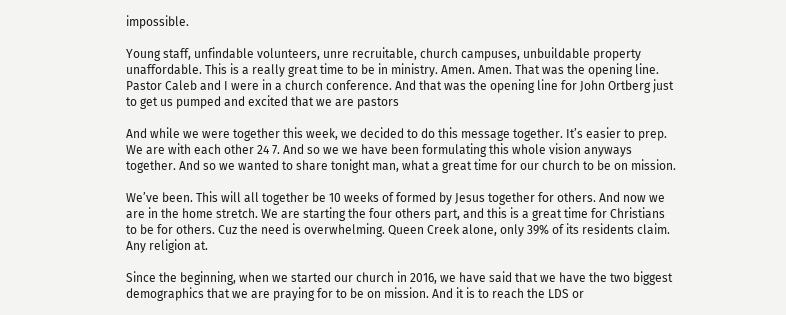impossible.

Young staff, unfindable volunteers, unre recruitable, church campuses, unbuildable property unaffordable. This is a really great time to be in ministry. Amen. Amen. That was the opening line. Pastor Caleb and I were in a church conference. And that was the opening line for John Ortberg just to get us pumped and excited that we are pastors

And while we were together this week, we decided to do this message together. It’s easier to prep. We are with each other 24 7. And so we we have been formulating this whole vision anyways together. And so we wanted to share tonight man, what a great time for our church to be on mission.

We’ve been. This will all together be 10 weeks of formed by Jesus together for others. And now we are in the home stretch. We are starting the four others part, and this is a great time for Christians to be for others. Cuz the need is overwhelming. Queen Creek alone, only 39% of its residents claim. Any religion at.

Since the beginning, when we started our church in 2016, we have said that we have the two biggest demographics that we are praying for to be on mission. And it is to reach the LDS or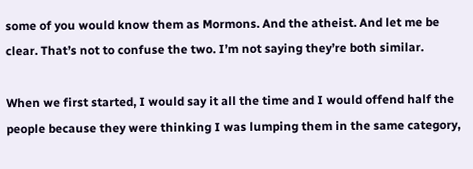some of you would know them as Mormons. And the atheist. And let me be clear. That’s not to confuse the two. I’m not saying they’re both similar.

When we first started, I would say it all the time and I would offend half the people because they were thinking I was lumping them in the same category,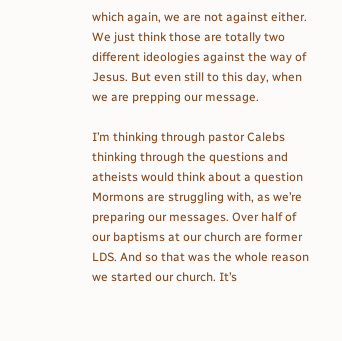which again, we are not against either. We just think those are totally two different ideologies against the way of Jesus. But even still to this day, when we are prepping our message.

I’m thinking through pastor Calebs thinking through the questions and atheists would think about a question Mormons are struggling with, as we’re preparing our messages. Over half of our baptisms at our church are former LDS. And so that was the whole reason we started our church. It’s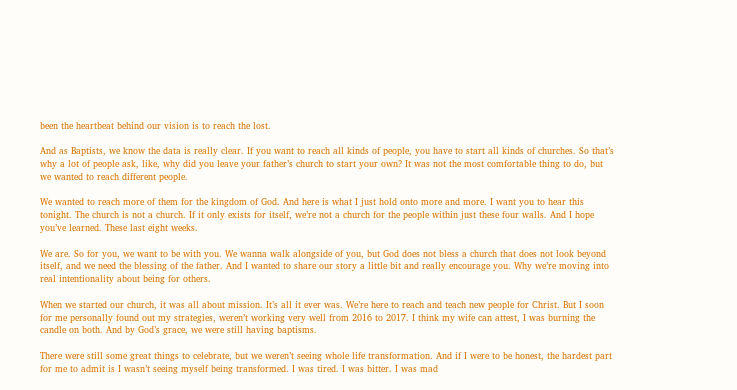been the heartbeat behind our vision is to reach the lost.

And as Baptists, we know the data is really clear. If you want to reach all kinds of people, you have to start all kinds of churches. So that’s why a lot of people ask, like, why did you leave your father’s church to start your own? It was not the most comfortable thing to do, but we wanted to reach different people.

We wanted to reach more of them for the kingdom of God. And here is what I just hold onto more and more. I want you to hear this tonight. The church is not a church. If it only exists for itself, we’re not a church for the people within just these four walls. And I hope you’ve learned. These last eight weeks.

We are. So for you, we want to be with you. We wanna walk alongside of you, but God does not bless a church that does not look beyond itself, and we need the blessing of the father. And I wanted to share our story a little bit and really encourage you. Why we’re moving into real intentionality about being for others.

When we started our church, it was all about mission. It’s all it ever was. We’re here to reach and teach new people for Christ. But I soon for me personally found out my strategies, weren’t working very well from 2016 to 2017. I think my wife can attest, I was burning the candle on both. And by God’s grace, we were still having baptisms.

There were still some great things to celebrate, but we weren’t seeing whole life transformation. And if I were to be honest, the hardest part for me to admit is I wasn’t seeing myself being transformed. I was tired. I was bitter. I was mad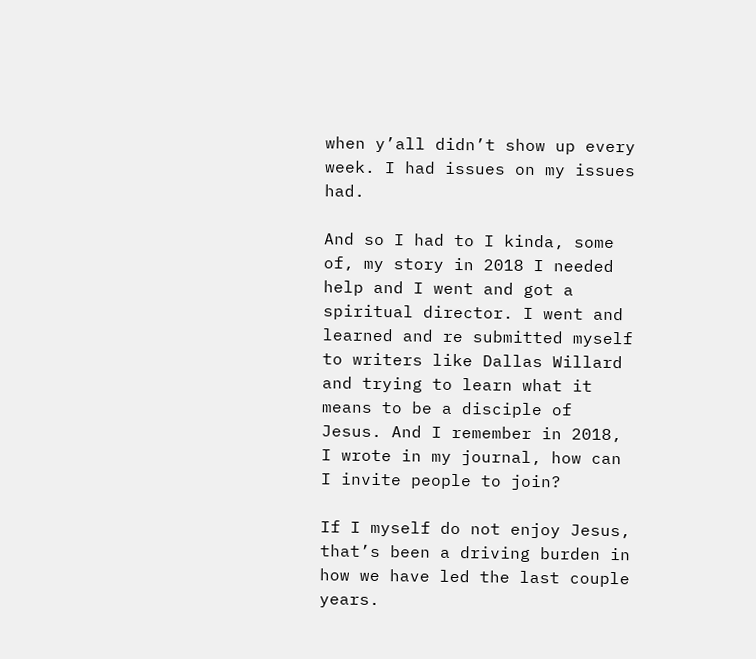when y’all didn’t show up every week. I had issues on my issues had.

And so I had to I kinda, some of, my story in 2018 I needed help and I went and got a spiritual director. I went and learned and re submitted myself to writers like Dallas Willard and trying to learn what it means to be a disciple of Jesus. And I remember in 2018, I wrote in my journal, how can I invite people to join?

If I myself do not enjoy Jesus, that’s been a driving burden in how we have led the last couple years.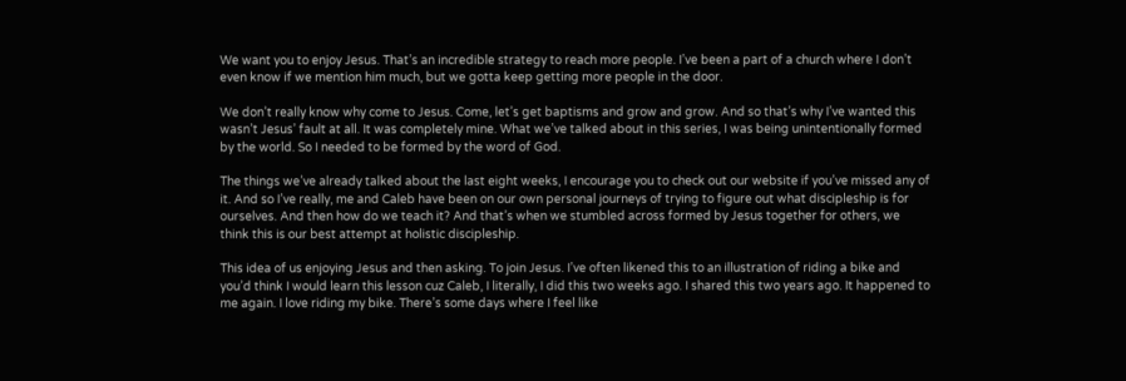We want you to enjoy Jesus. That’s an incredible strategy to reach more people. I’ve been a part of a church where I don’t even know if we mention him much, but we gotta keep getting more people in the door.

We don’t really know why come to Jesus. Come, let’s get baptisms and grow and grow. And so that’s why I’ve wanted this wasn’t Jesus’ fault at all. It was completely mine. What we’ve talked about in this series, I was being unintentionally formed by the world. So I needed to be formed by the word of God.

The things we’ve already talked about the last eight weeks, I encourage you to check out our website if you’ve missed any of it. And so I’ve really, me and Caleb have been on our own personal journeys of trying to figure out what discipleship is for ourselves. And then how do we teach it? And that’s when we stumbled across formed by Jesus together for others, we think this is our best attempt at holistic discipleship.

This idea of us enjoying Jesus and then asking. To join Jesus. I’ve often likened this to an illustration of riding a bike and you’d think I would learn this lesson cuz Caleb, I literally, I did this two weeks ago. I shared this two years ago. It happened to me again. I love riding my bike. There’s some days where I feel like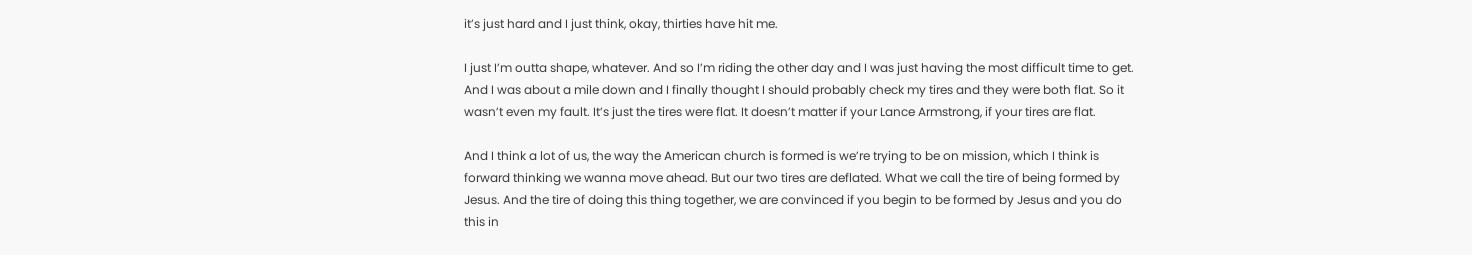it’s just hard and I just think, okay, thirties have hit me.

I just I’m outta shape, whatever. And so I’m riding the other day and I was just having the most difficult time to get. And I was about a mile down and I finally thought I should probably check my tires and they were both flat. So it wasn’t even my fault. It’s just the tires were flat. It doesn’t matter if your Lance Armstrong, if your tires are flat.

And I think a lot of us, the way the American church is formed is we’re trying to be on mission, which I think is forward thinking we wanna move ahead. But our two tires are deflated. What we call the tire of being formed by Jesus. And the tire of doing this thing together, we are convinced if you begin to be formed by Jesus and you do this in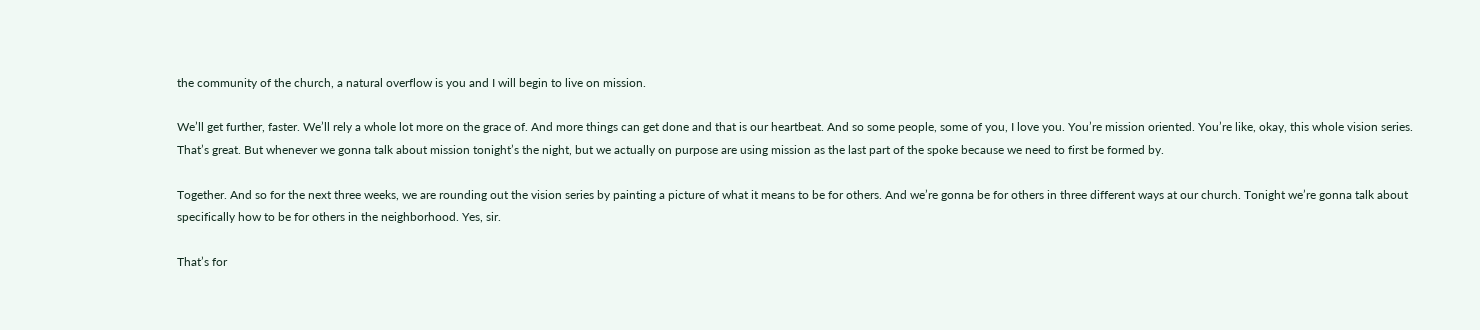the community of the church, a natural overflow is you and I will begin to live on mission.

We’ll get further, faster. We’ll rely a whole lot more on the grace of. And more things can get done and that is our heartbeat. And so some people, some of you, I love you. You’re mission oriented. You’re like, okay, this whole vision series. That’s great. But whenever we gonna talk about mission tonight’s the night, but we actually on purpose are using mission as the last part of the spoke because we need to first be formed by.

Together. And so for the next three weeks, we are rounding out the vision series by painting a picture of what it means to be for others. And we’re gonna be for others in three different ways at our church. Tonight we’re gonna talk about specifically how to be for others in the neighborhood. Yes, sir.

That’s for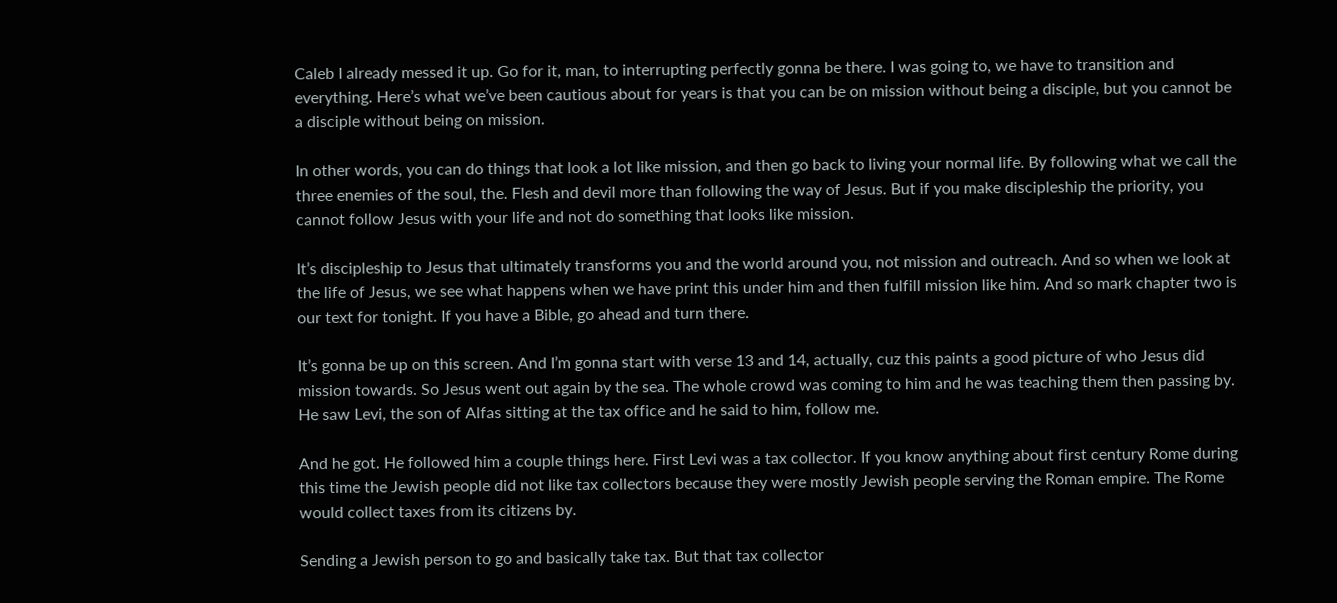Caleb I already messed it up. Go for it, man, to interrupting perfectly gonna be there. I was going to, we have to transition and everything. Here’s what we’ve been cautious about for years is that you can be on mission without being a disciple, but you cannot be a disciple without being on mission.

In other words, you can do things that look a lot like mission, and then go back to living your normal life. By following what we call the three enemies of the soul, the. Flesh and devil more than following the way of Jesus. But if you make discipleship the priority, you cannot follow Jesus with your life and not do something that looks like mission.

It’s discipleship to Jesus that ultimately transforms you and the world around you, not mission and outreach. And so when we look at the life of Jesus, we see what happens when we have print this under him and then fulfill mission like him. And so mark chapter two is our text for tonight. If you have a Bible, go ahead and turn there.

It’s gonna be up on this screen. And I’m gonna start with verse 13 and 14, actually, cuz this paints a good picture of who Jesus did mission towards. So Jesus went out again by the sea. The whole crowd was coming to him and he was teaching them then passing by. He saw Levi, the son of Alfas sitting at the tax office and he said to him, follow me.

And he got. He followed him a couple things here. First Levi was a tax collector. If you know anything about first century Rome during this time the Jewish people did not like tax collectors because they were mostly Jewish people serving the Roman empire. The Rome would collect taxes from its citizens by.

Sending a Jewish person to go and basically take tax. But that tax collector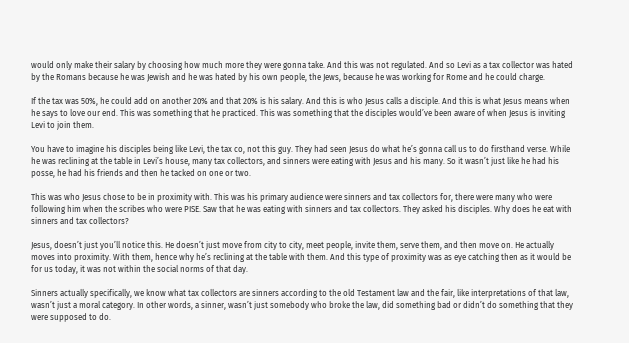would only make their salary by choosing how much more they were gonna take. And this was not regulated. And so Levi as a tax collector was hated by the Romans because he was Jewish and he was hated by his own people, the Jews, because he was working for Rome and he could charge.

If the tax was 50%, he could add on another 20% and that 20% is his salary. And this is who Jesus calls a disciple. And this is what Jesus means when he says to love our end. This was something that he practiced. This was something that the disciples would’ve been aware of when Jesus is inviting Levi to join them.

You have to imagine his disciples being like Levi, the tax co, not this guy. They had seen Jesus do what he’s gonna call us to do firsthand verse. While he was reclining at the table in Levi’s house, many tax collectors, and sinners were eating with Jesus and his many. So it wasn’t just like he had his posse, he had his friends and then he tacked on one or two.

This was who Jesus chose to be in proximity with. This was his primary audience were sinners and tax collectors for, there were many who were following him when the scribes who were PISE. Saw that he was eating with sinners and tax collectors. They asked his disciples. Why does he eat with sinners and tax collectors?

Jesus, doesn’t just you’ll notice this. He doesn’t just move from city to city, meet people, invite them, serve them, and then move on. He actually moves into proximity. With them, hence why he’s reclining at the table with them. And this type of proximity was as eye catching then as it would be for us today, it was not within the social norms of that day.

Sinners actually specifically, we know what tax collectors are sinners according to the old Testament law and the fair, like interpretations of that law, wasn’t just a moral category. In other words, a sinner, wasn’t just somebody who broke the law, did something bad or didn’t do something that they were supposed to do.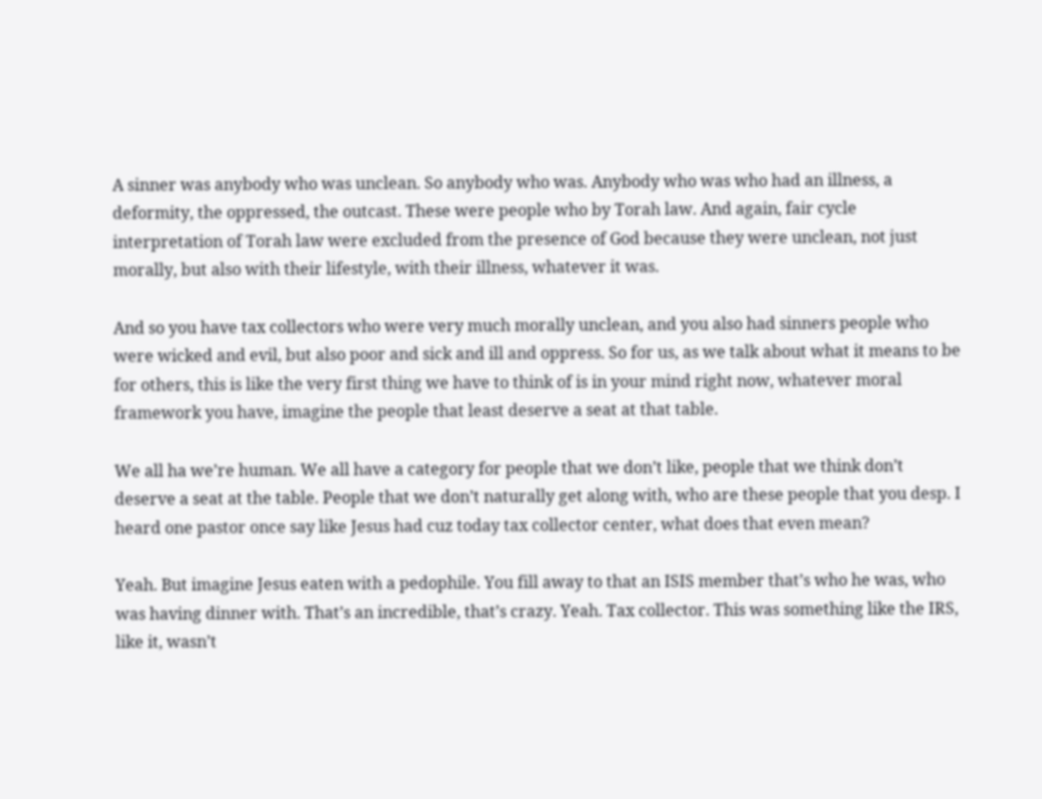A sinner was anybody who was unclean. So anybody who was. Anybody who was who had an illness, a deformity, the oppressed, the outcast. These were people who by Torah law. And again, fair cycle interpretation of Torah law were excluded from the presence of God because they were unclean, not just morally, but also with their lifestyle, with their illness, whatever it was.

And so you have tax collectors who were very much morally unclean, and you also had sinners people who were wicked and evil, but also poor and sick and ill and oppress. So for us, as we talk about what it means to be for others, this is like the very first thing we have to think of is in your mind right now, whatever moral framework you have, imagine the people that least deserve a seat at that table.

We all ha we’re human. We all have a category for people that we don’t like, people that we think don’t deserve a seat at the table. People that we don’t naturally get along with, who are these people that you desp. I heard one pastor once say like Jesus had cuz today tax collector center, what does that even mean?

Yeah. But imagine Jesus eaten with a pedophile. You fill away to that an ISIS member that’s who he was, who was having dinner with. That’s an incredible, that’s crazy. Yeah. Tax collector. This was something like the IRS, like it, wasn’t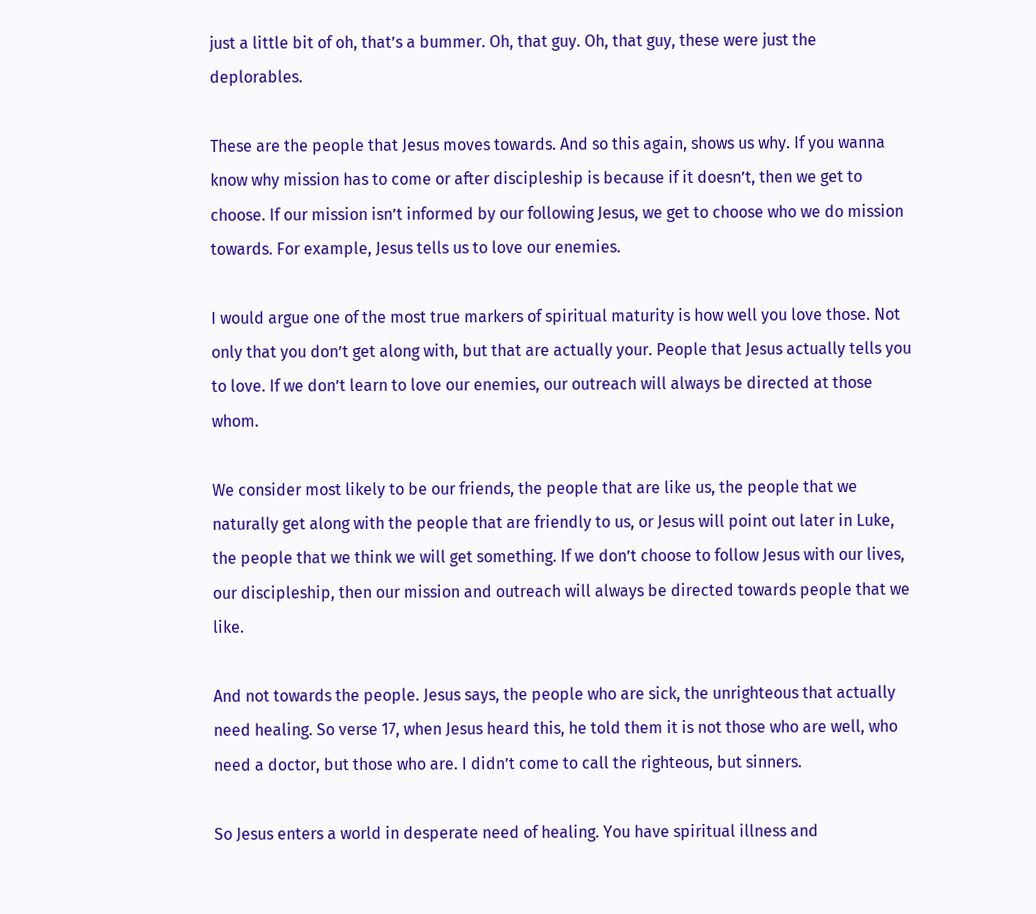just a little bit of oh, that’s a bummer. Oh, that guy. Oh, that guy, these were just the deplorables.

These are the people that Jesus moves towards. And so this again, shows us why. If you wanna know why mission has to come or after discipleship is because if it doesn’t, then we get to choose. If our mission isn’t informed by our following Jesus, we get to choose who we do mission towards. For example, Jesus tells us to love our enemies.

I would argue one of the most true markers of spiritual maturity is how well you love those. Not only that you don’t get along with, but that are actually your. People that Jesus actually tells you to love. If we don’t learn to love our enemies, our outreach will always be directed at those whom.

We consider most likely to be our friends, the people that are like us, the people that we naturally get along with the people that are friendly to us, or Jesus will point out later in Luke, the people that we think we will get something. If we don’t choose to follow Jesus with our lives, our discipleship, then our mission and outreach will always be directed towards people that we like.

And not towards the people. Jesus says, the people who are sick, the unrighteous that actually need healing. So verse 17, when Jesus heard this, he told them it is not those who are well, who need a doctor, but those who are. I didn’t come to call the righteous, but sinners.

So Jesus enters a world in desperate need of healing. You have spiritual illness and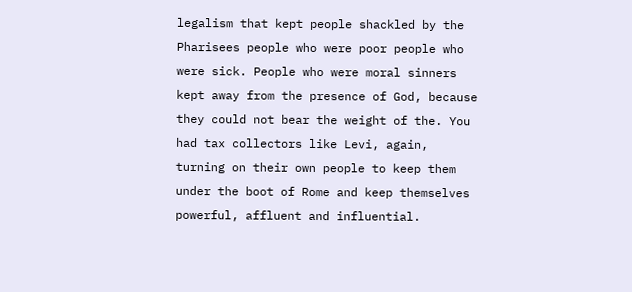legalism that kept people shackled by the Pharisees people who were poor people who were sick. People who were moral sinners kept away from the presence of God, because they could not bear the weight of the. You had tax collectors like Levi, again, turning on their own people to keep them under the boot of Rome and keep themselves powerful, affluent and influential.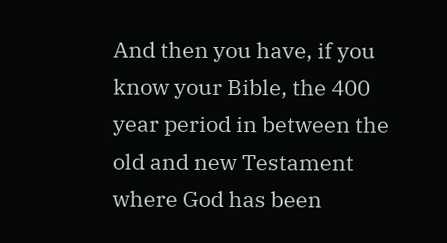And then you have, if you know your Bible, the 400 year period in between the old and new Testament where God has been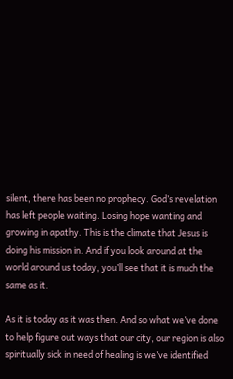silent, there has been no prophecy. God’s revelation has left people waiting. Losing hope wanting and growing in apathy. This is the climate that Jesus is doing his mission in. And if you look around at the world around us today, you’ll see that it is much the same as it.

As it is today as it was then. And so what we’ve done to help figure out ways that our city, our region is also spiritually sick in need of healing is we’ve identified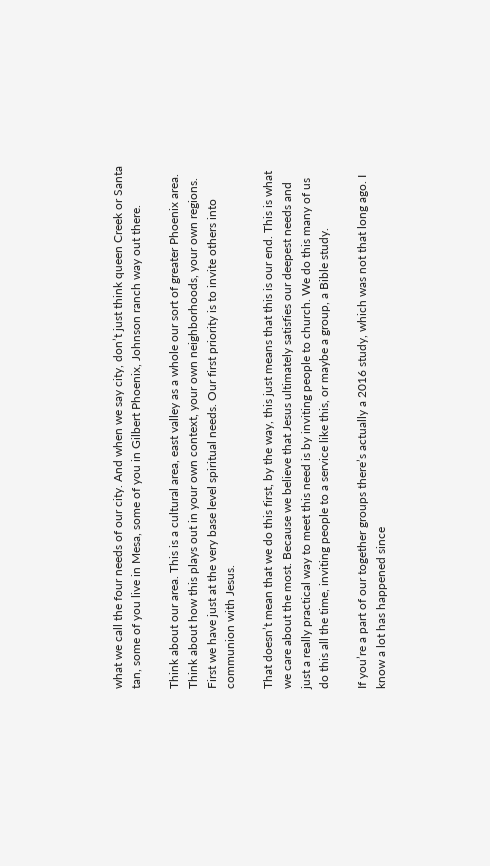what we call the four needs of our city. And when we say city, don’t just think queen Creek or Santa tan, some of you live in Mesa, some of you in Gilbert Phoenix, Johnson ranch way out there.

Think about our area. This is a cultural area, east valley as a whole our sort of greater Phoenix area. Think about how this plays out in your own context, your own neighborhoods, your own regions. First we have just at the very base level spiritual needs. Our first priority is to invite others into communion with Jesus.

That doesn’t mean that we do this first, by the way, this just means that this is our end. This is what we care about the most. Because we believe that Jesus ultimately satisfies our deepest needs and just a really practical way to meet this need is by inviting people to church. We do this many of us do this all the time, inviting people to a service like this, or maybe a group, a Bible study.

If you’re a part of our together groups there’s actually a 2016 study, which was not that long ago. I know a lot has happened since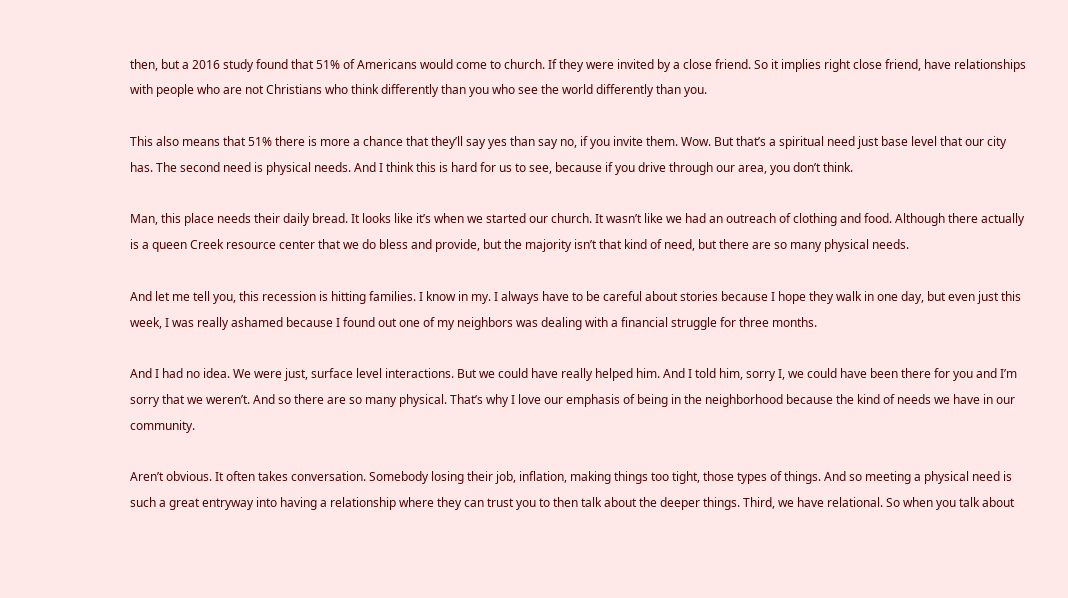then, but a 2016 study found that 51% of Americans would come to church. If they were invited by a close friend. So it implies right close friend, have relationships with people who are not Christians who think differently than you who see the world differently than you.

This also means that 51% there is more a chance that they’ll say yes than say no, if you invite them. Wow. But that’s a spiritual need just base level that our city has. The second need is physical needs. And I think this is hard for us to see, because if you drive through our area, you don’t think.

Man, this place needs their daily bread. It looks like it’s when we started our church. It wasn’t like we had an outreach of clothing and food. Although there actually is a queen Creek resource center that we do bless and provide, but the majority isn’t that kind of need, but there are so many physical needs.

And let me tell you, this recession is hitting families. I know in my. I always have to be careful about stories because I hope they walk in one day, but even just this week, I was really ashamed because I found out one of my neighbors was dealing with a financial struggle for three months.

And I had no idea. We were just, surface level interactions. But we could have really helped him. And I told him, sorry I, we could have been there for you and I’m sorry that we weren’t. And so there are so many physical. That’s why I love our emphasis of being in the neighborhood because the kind of needs we have in our community.

Aren’t obvious. It often takes conversation. Somebody losing their job, inflation, making things too tight, those types of things. And so meeting a physical need is such a great entryway into having a relationship where they can trust you to then talk about the deeper things. Third, we have relational. So when you talk about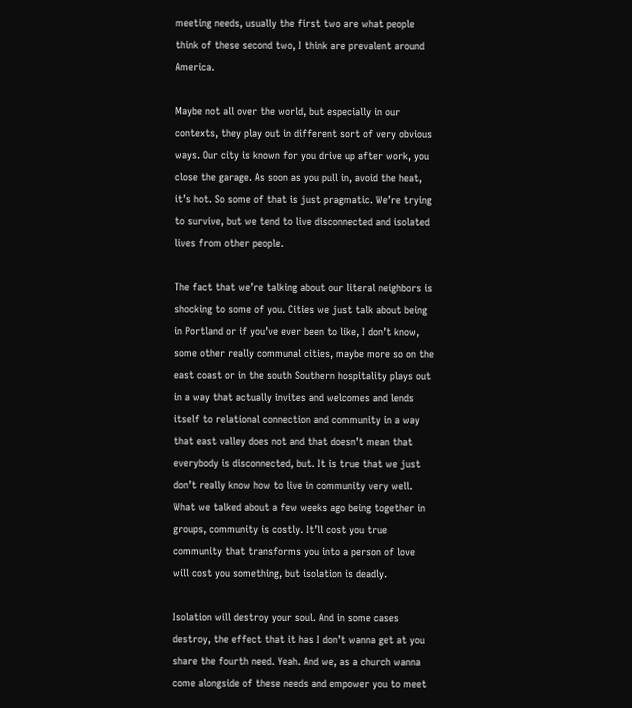meeting needs, usually the first two are what people think of these second two, I think are prevalent around America.

Maybe not all over the world, but especially in our contexts, they play out in different sort of very obvious ways. Our city is known for you drive up after work, you close the garage. As soon as you pull in, avoid the heat, it’s hot. So some of that is just pragmatic. We’re trying to survive, but we tend to live disconnected and isolated lives from other people.

The fact that we’re talking about our literal neighbors is shocking to some of you. Cities we just talk about being in Portland or if you’ve ever been to like, I don’t know, some other really communal cities, maybe more so on the east coast or in the south Southern hospitality plays out in a way that actually invites and welcomes and lends itself to relational connection and community in a way that east valley does not and that doesn’t mean that everybody is disconnected, but. It is true that we just don’t really know how to live in community very well. What we talked about a few weeks ago being together in groups, community is costly. It’ll cost you true community that transforms you into a person of love will cost you something, but isolation is deadly.

Isolation will destroy your soul. And in some cases destroy, the effect that it has I don’t wanna get at you share the fourth need. Yeah. And we, as a church wanna come alongside of these needs and empower you to meet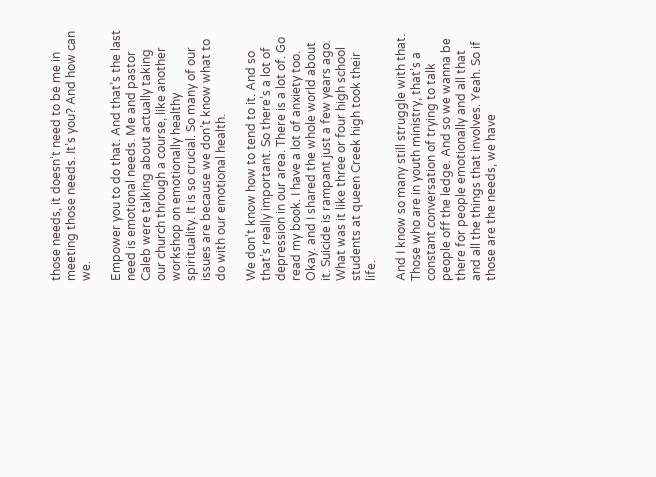those needs, it doesn’t need to be me in meeting those needs. It’s you? And how can we.

Empower you to do that. And that’s the last need is emotional needs. Me and pastor Caleb were talking about actually taking our church through a course, like another workshop on emotionally healthy spirituality. It is so crucial. So many of our issues are because we don’t know what to do with our emotional health.

We don’t know how to tend to it. And so that’s really important. So there’s a lot of depression in our area. There is a lot of. Go read my book. I have a lot of anxiety too. Okay. and I shared the whole world about it. Suicide is rampant just a few years ago. What was it like three or four high school students at queen Creek high took their life.

And I know so many still struggle with that. Those who are in youth ministry, that’s a constant conversation of trying to talk people off the ledge. And so we wanna be there for people emotionally and all that and all the things that involves. Yeah. So if those are the needs, we have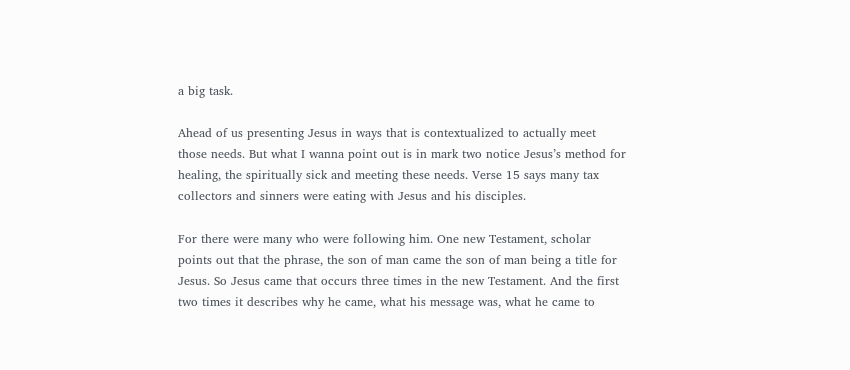a big task.

Ahead of us presenting Jesus in ways that is contextualized to actually meet those needs. But what I wanna point out is in mark two notice Jesus’s method for healing, the spiritually sick and meeting these needs. Verse 15 says many tax collectors and sinners were eating with Jesus and his disciples.

For there were many who were following him. One new Testament, scholar points out that the phrase, the son of man came the son of man being a title for Jesus. So Jesus came that occurs three times in the new Testament. And the first two times it describes why he came, what his message was, what he came to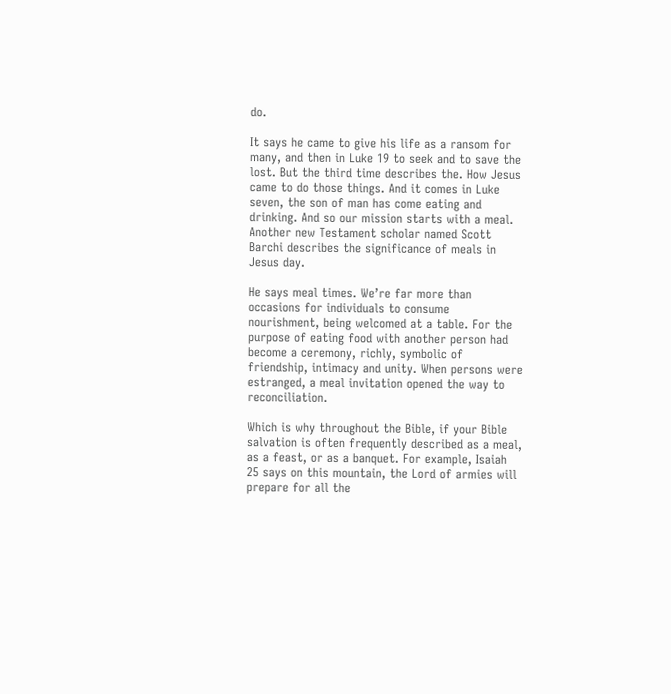do.

It says he came to give his life as a ransom for many, and then in Luke 19 to seek and to save the lost. But the third time describes the. How Jesus came to do those things. And it comes in Luke seven, the son of man has come eating and drinking. And so our mission starts with a meal. Another new Testament scholar named Scott Barchi describes the significance of meals in Jesus day.

He says meal times. We’re far more than occasions for individuals to consume nourishment, being welcomed at a table. For the purpose of eating food with another person had become a ceremony, richly, symbolic of friendship, intimacy and unity. When persons were estranged, a meal invitation opened the way to reconciliation.

Which is why throughout the Bible, if your Bible salvation is often frequently described as a meal, as a feast, or as a banquet. For example, Isaiah 25 says on this mountain, the Lord of armies will prepare for all the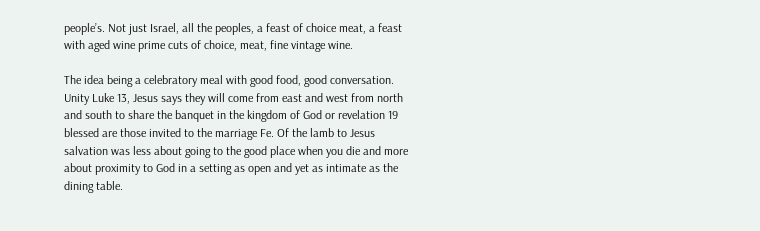people’s. Not just Israel, all the peoples, a feast of choice meat, a feast with aged wine prime cuts of choice, meat, fine vintage wine.

The idea being a celebratory meal with good food, good conversation. Unity Luke 13, Jesus says they will come from east and west from north and south to share the banquet in the kingdom of God or revelation 19 blessed are those invited to the marriage Fe. Of the lamb to Jesus salvation was less about going to the good place when you die and more about proximity to God in a setting as open and yet as intimate as the dining table.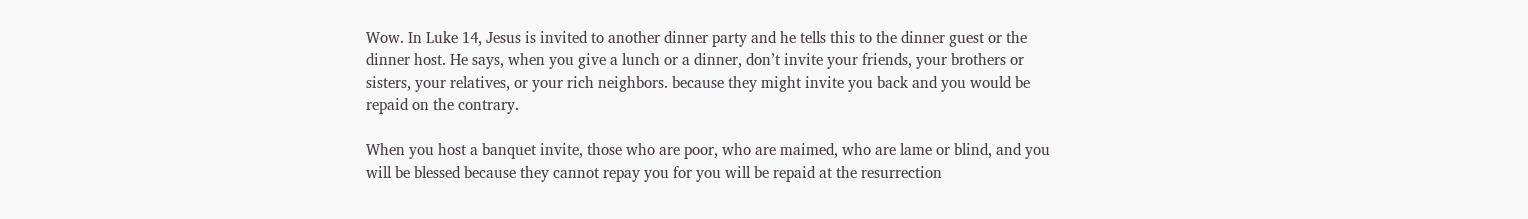Wow. In Luke 14, Jesus is invited to another dinner party and he tells this to the dinner guest or the dinner host. He says, when you give a lunch or a dinner, don’t invite your friends, your brothers or sisters, your relatives, or your rich neighbors. because they might invite you back and you would be repaid on the contrary.

When you host a banquet invite, those who are poor, who are maimed, who are lame or blind, and you will be blessed because they cannot repay you for you will be repaid at the resurrection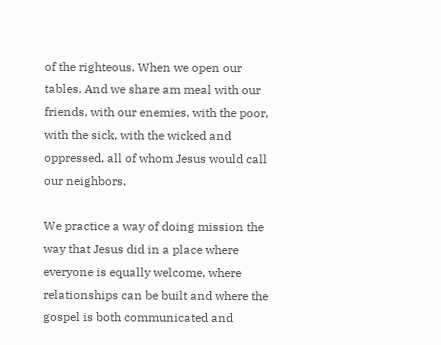of the righteous. When we open our tables. And we share am meal with our friends, with our enemies, with the poor, with the sick, with the wicked and oppressed, all of whom Jesus would call our neighbors.

We practice a way of doing mission the way that Jesus did in a place where everyone is equally welcome, where relationships can be built and where the gospel is both communicated and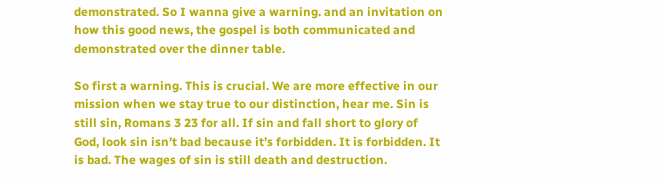demonstrated. So I wanna give a warning. and an invitation on how this good news, the gospel is both communicated and demonstrated over the dinner table.

So first a warning. This is crucial. We are more effective in our mission when we stay true to our distinction, hear me. Sin is still sin, Romans 3 23 for all. If sin and fall short to glory of God, look sin isn’t bad because it’s forbidden. It is forbidden. It is bad. The wages of sin is still death and destruction.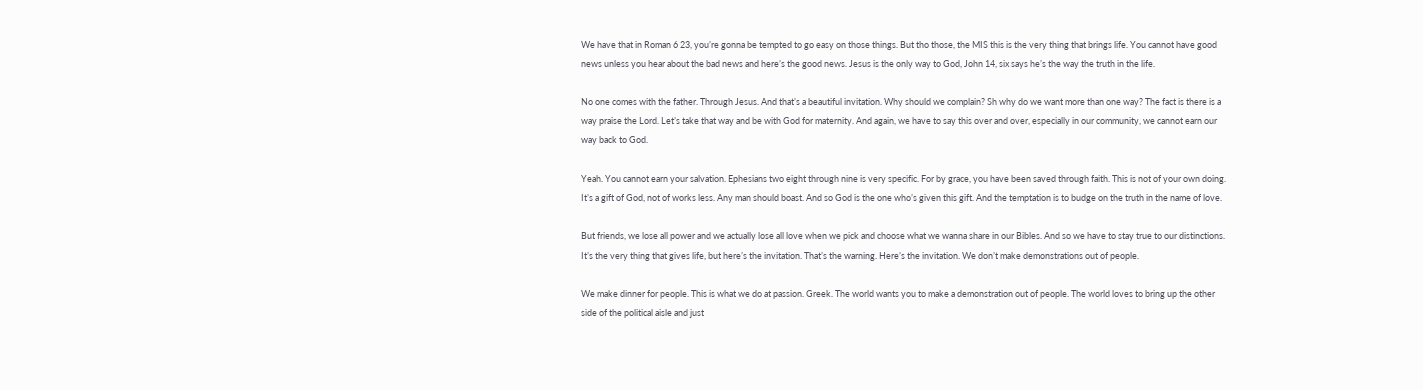We have that in Roman 6 23, you’re gonna be tempted to go easy on those things. But tho those, the MIS this is the very thing that brings life. You cannot have good news unless you hear about the bad news and here’s the good news. Jesus is the only way to God, John 14, six says he’s the way the truth in the life.

No one comes with the father. Through Jesus. And that’s a beautiful invitation. Why should we complain? Sh why do we want more than one way? The fact is there is a way praise the Lord. Let’s take that way and be with God for maternity. And again, we have to say this over and over, especially in our community, we cannot earn our way back to God.

Yeah. You cannot earn your salvation. Ephesians two eight through nine is very specific. For by grace, you have been saved through faith. This is not of your own doing. It’s a gift of God, not of works less. Any man should boast. And so God is the one who’s given this gift. And the temptation is to budge on the truth in the name of love.

But friends, we lose all power and we actually lose all love when we pick and choose what we wanna share in our Bibles. And so we have to stay true to our distinctions. It’s the very thing that gives life, but here’s the invitation. That’s the warning. Here’s the invitation. We don’t make demonstrations out of people.

We make dinner for people. This is what we do at passion. Greek. The world wants you to make a demonstration out of people. The world loves to bring up the other side of the political aisle and just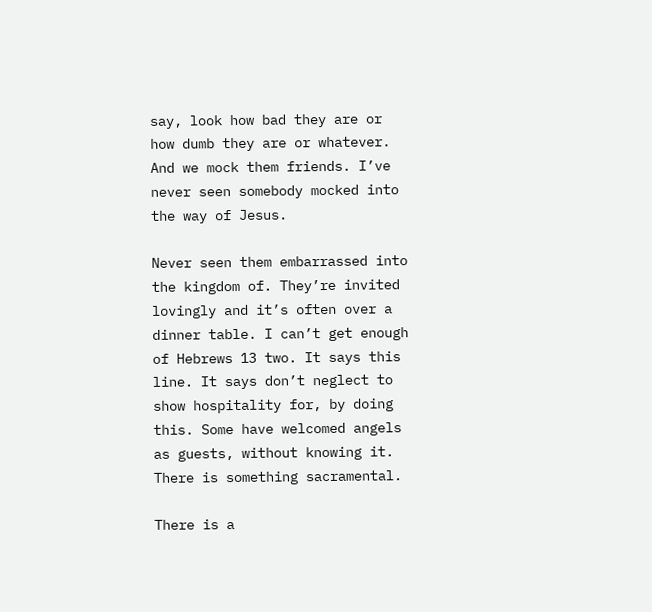say, look how bad they are or how dumb they are or whatever. And we mock them friends. I’ve never seen somebody mocked into the way of Jesus.

Never seen them embarrassed into the kingdom of. They’re invited lovingly and it’s often over a dinner table. I can’t get enough of Hebrews 13 two. It says this line. It says don’t neglect to show hospitality for, by doing this. Some have welcomed angels as guests, without knowing it. There is something sacramental.

There is a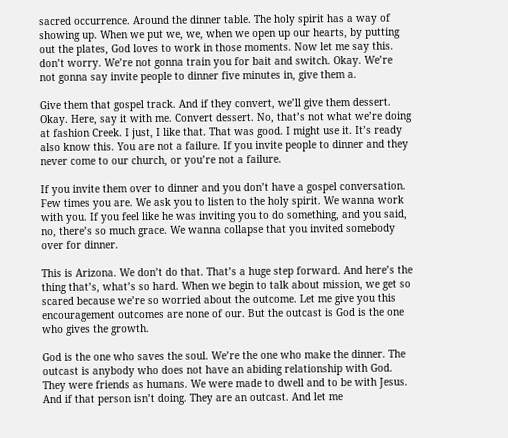sacred occurrence. Around the dinner table. The holy spirit has a way of showing up. When we put we, we, when we open up our hearts, by putting out the plates, God loves to work in those moments. Now let me say this. don’t worry. We’re not gonna train you for bait and switch. Okay. We’re not gonna say invite people to dinner five minutes in, give them a.

Give them that gospel track. And if they convert, we’ll give them dessert. Okay. Here, say it with me. Convert dessert. No, that’s not what we’re doing at fashion Creek. I just, I like that. That was good. I might use it. It’s ready also know this. You are not a failure. If you invite people to dinner and they never come to our church, or you’re not a failure.

If you invite them over to dinner and you don’t have a gospel conversation. Few times you are. We ask you to listen to the holy spirit. We wanna work with you. If you feel like he was inviting you to do something, and you said, no, there’s so much grace. We wanna collapse that you invited somebody over for dinner.

This is Arizona. We don’t do that. That’s a huge step forward. And here’s the thing that’s, what’s so hard. When we begin to talk about mission, we get so scared because we’re so worried about the outcome. Let me give you this encouragement outcomes are none of our. But the outcast is God is the one who gives the growth.

God is the one who saves the soul. We’re the one who make the dinner. The outcast is anybody who does not have an abiding relationship with God. They were friends as humans. We were made to dwell and to be with Jesus. And if that person isn’t doing. They are an outcast. And let me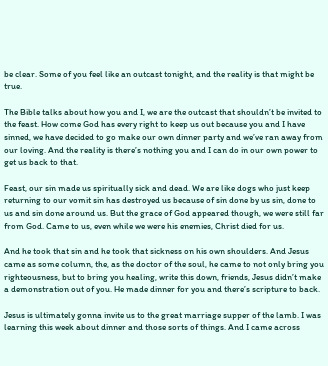be clear. Some of you feel like an outcast tonight, and the reality is that might be true.

The Bible talks about how you and I, we are the outcast that shouldn’t be invited to the feast. How come God has every right to keep us out because you and I have sinned, we have decided to go make our own dinner party and we’ve ran away from our loving. And the reality is there’s nothing you and I can do in our own power to get us back to that.

Feast, our sin made us spiritually sick and dead. We are like dogs who just keep returning to our vomit sin has destroyed us because of sin done by us sin, done to us and sin done around us. But the grace of God appeared though, we were still far from God. Came to us, even while we were his enemies, Christ died for us.

And he took that sin and he took that sickness on his own shoulders. And Jesus came as some column, the, as the doctor of the soul, he came to not only bring you righteousness, but to bring you healing, write this down, friends, Jesus didn’t make a demonstration out of you. He made dinner for you and there’s scripture to back.

Jesus is ultimately gonna invite us to the great marriage supper of the lamb. I was learning this week about dinner and those sorts of things. And I came across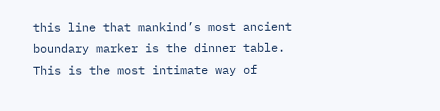this line that mankind’s most ancient boundary marker is the dinner table. This is the most intimate way of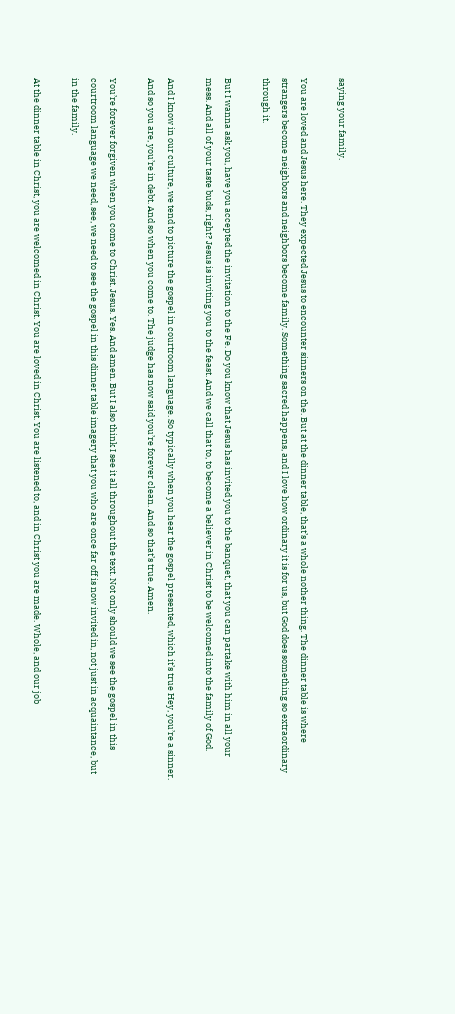saying your family.

You are loved and Jesus here. They expected Jesus to encounter sinners on the. But at the dinner table, that’s a whole nother thing. The dinner table is where strangers become neighbors and neighbors become family. Something sacred happens, and I love how ordinary it is for us, but God does something so extraordinary through it.

But I wanna ask you, have you accepted the invitation to the Fe. Do you know that Jesus has invited you to the banquet, that you can partake with him in all your mess. And all of your taste buds, right? Jesus is inviting you to the feast. And we call that to, to become a believer in Christ to be welcomed into the family of God.

And I know in our culture, we tend to picture the gospel in courtroom language. So typically when you hear the gospel presented, which it’s true Hey, you’re a sinner. And so you are, you’re in debt. And so when you come to. The judge has now said you’re forever clean. And so that’s true. Amen.

You’re forever forgiven when you come to Christ. Jesus. Yes. And amen. But I also think I see it all throughout the text. Not only should we see the gospel in this courtroom language we need, see, we need to see the gospel in this dinner table imagery that you who are once far off is now invited in, not just in acquaintance, but in the family.

At the dinner table in Christ, you are welcomed in Christ. You are loved in Christ. You are listened to, and in Christ you are made. Whole, and our job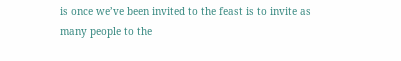is once we’ve been invited to the feast is to invite as many people to the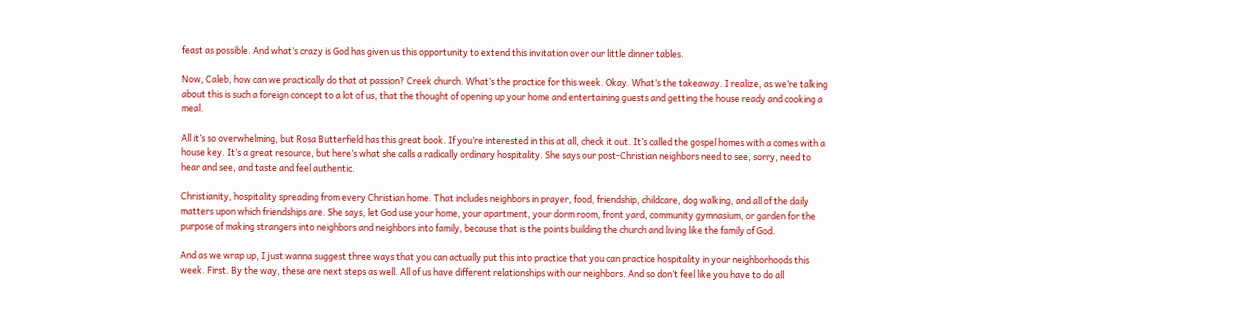feast as possible. And what’s crazy is God has given us this opportunity to extend this invitation over our little dinner tables.

Now, Caleb, how can we practically do that at passion? Creek church. What’s the practice for this week. Okay. What’s the takeaway. I realize, as we’re talking about this is such a foreign concept to a lot of us, that the thought of opening up your home and entertaining guests and getting the house ready and cooking a meal.

All it’s so overwhelming, but Rosa Butterfield has this great book. If you’re interested in this at all, check it out. It’s called the gospel homes with a comes with a house key. It’s a great resource, but here’s what she calls a radically ordinary hospitality. She says our post-Christian neighbors need to see, sorry, need to hear and see, and taste and feel authentic.

Christianity, hospitality spreading from every Christian home. That includes neighbors in prayer, food, friendship, childcare, dog walking, and all of the daily matters upon which friendships are. She says, let God use your home, your apartment, your dorm room, front yard, community gymnasium, or garden for the purpose of making strangers into neighbors and neighbors into family, because that is the points building the church and living like the family of God.

And as we wrap up, I just wanna suggest three ways that you can actually put this into practice that you can practice hospitality in your neighborhoods this week. First. By the way, these are next steps as well. All of us have different relationships with our neighbors. And so don’t feel like you have to do all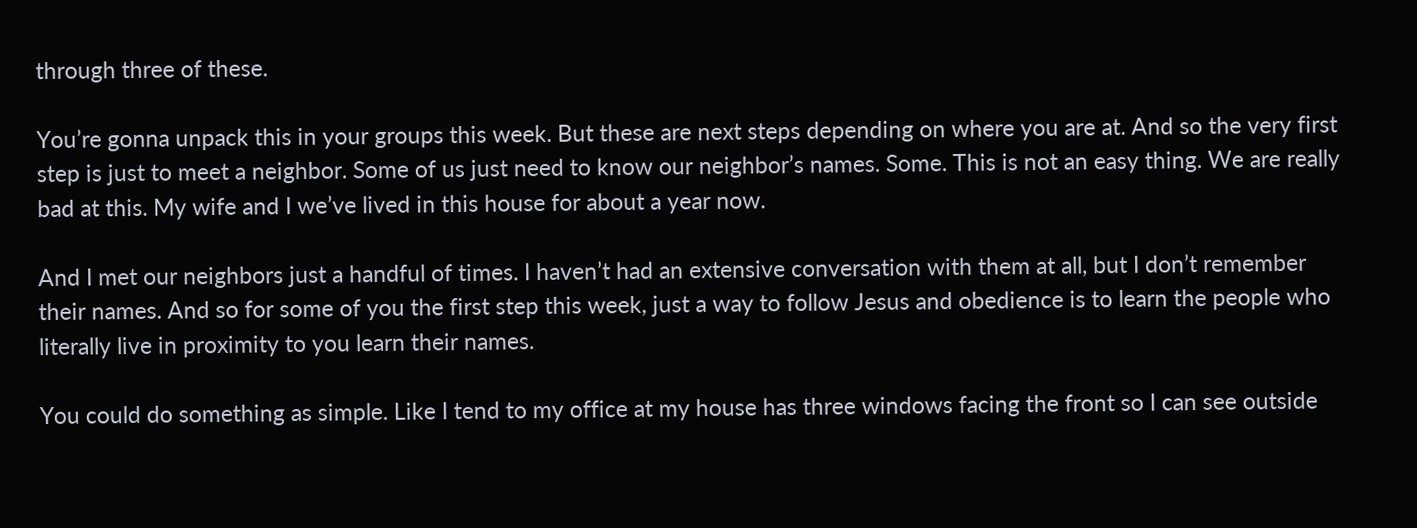through three of these.

You’re gonna unpack this in your groups this week. But these are next steps depending on where you are at. And so the very first step is just to meet a neighbor. Some of us just need to know our neighbor’s names. Some. This is not an easy thing. We are really bad at this. My wife and I we’ve lived in this house for about a year now.

And I met our neighbors just a handful of times. I haven’t had an extensive conversation with them at all, but I don’t remember their names. And so for some of you the first step this week, just a way to follow Jesus and obedience is to learn the people who literally live in proximity to you learn their names.

You could do something as simple. Like I tend to my office at my house has three windows facing the front so I can see outside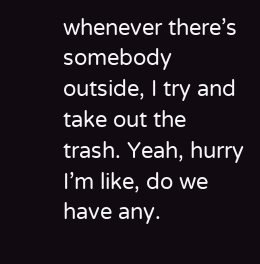whenever there’s somebody outside, I try and take out the trash. Yeah, hurry I’m like, do we have any.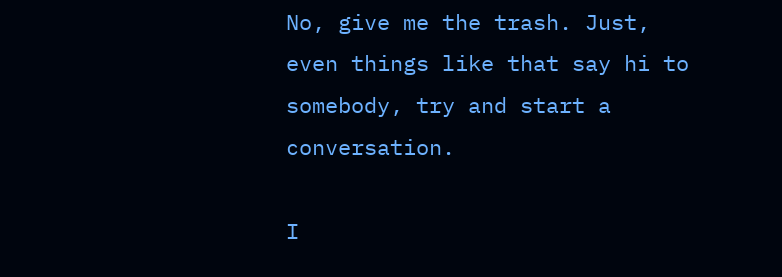No, give me the trash. Just, even things like that say hi to somebody, try and start a conversation.

I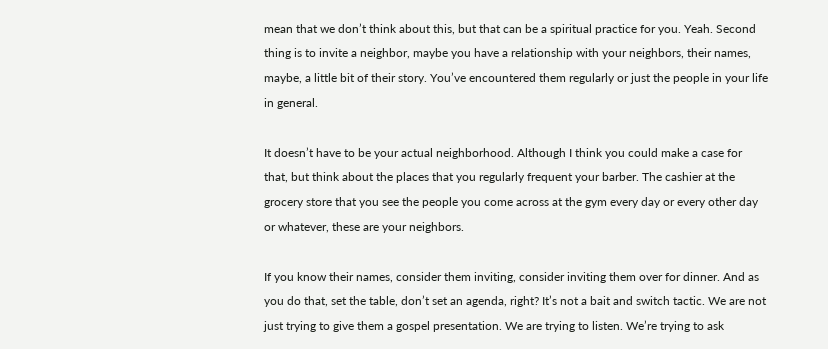mean that we don’t think about this, but that can be a spiritual practice for you. Yeah. Second thing is to invite a neighbor, maybe you have a relationship with your neighbors, their names, maybe, a little bit of their story. You’ve encountered them regularly or just the people in your life in general.

It doesn’t have to be your actual neighborhood. Although I think you could make a case for that, but think about the places that you regularly frequent your barber. The cashier at the grocery store that you see the people you come across at the gym every day or every other day or whatever, these are your neighbors.

If you know their names, consider them inviting, consider inviting them over for dinner. And as you do that, set the table, don’t set an agenda, right? It’s not a bait and switch tactic. We are not just trying to give them a gospel presentation. We are trying to listen. We’re trying to ask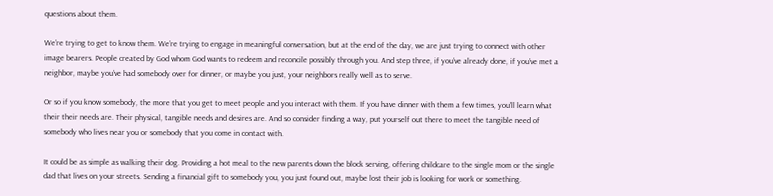questions about them.

We’re trying to get to know them. We’re trying to engage in meaningful conversation, but at the end of the day, we are just trying to connect with other image bearers. People created by God whom God wants to redeem and reconcile possibly through you. And step three, if you’ve already done, if you’ve met a neighbor, maybe you’ve had somebody over for dinner, or maybe you just, your neighbors really well as to serve.

Or so if you know somebody, the more that you get to meet people and you interact with them. If you have dinner with them a few times, you’ll learn what their their needs are. Their physical, tangible needs and desires are. And so consider finding a way, put yourself out there to meet the tangible need of somebody who lives near you or somebody that you come in contact with.

It could be as simple as walking their dog. Providing a hot meal to the new parents down the block serving, offering childcare to the single mom or the single dad that lives on your streets. Sending a financial gift to somebody you, you just found out, maybe lost their job is looking for work or something.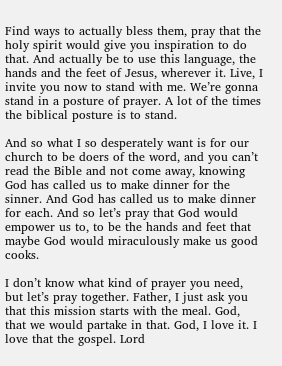Find ways to actually bless them, pray that the holy spirit would give you inspiration to do that. And actually be to use this language, the hands and the feet of Jesus, wherever it. Live, I invite you now to stand with me. We’re gonna stand in a posture of prayer. A lot of the times the biblical posture is to stand.

And so what I so desperately want is for our church to be doers of the word, and you can’t read the Bible and not come away, knowing God has called us to make dinner for the sinner. And God has called us to make dinner for each. And so let’s pray that God would empower us to, to be the hands and feet that maybe God would miraculously make us good cooks.

I don’t know what kind of prayer you need, but let’s pray together. Father, I just ask you that this mission starts with the meal. God, that we would partake in that. God, I love it. I love that the gospel. Lord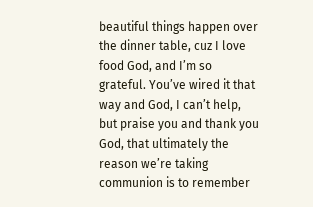beautiful things happen over the dinner table, cuz I love food God, and I’m so grateful. You’ve wired it that way and God, I can’t help, but praise you and thank you God, that ultimately the reason we’re taking communion is to remember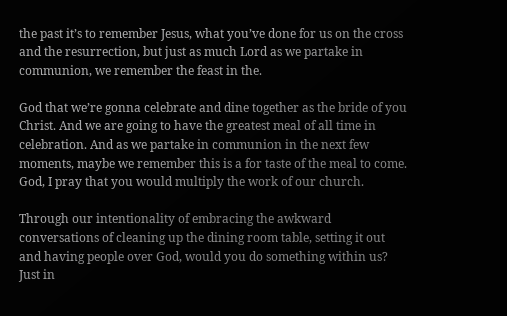the past it’s to remember Jesus, what you’ve done for us on the cross and the resurrection, but just as much Lord as we partake in communion, we remember the feast in the.

God that we’re gonna celebrate and dine together as the bride of you Christ. And we are going to have the greatest meal of all time in celebration. And as we partake in communion in the next few moments, maybe we remember this is a for taste of the meal to come. God, I pray that you would multiply the work of our church.

Through our intentionality of embracing the awkward conversations of cleaning up the dining room table, setting it out and having people over God, would you do something within us? Just in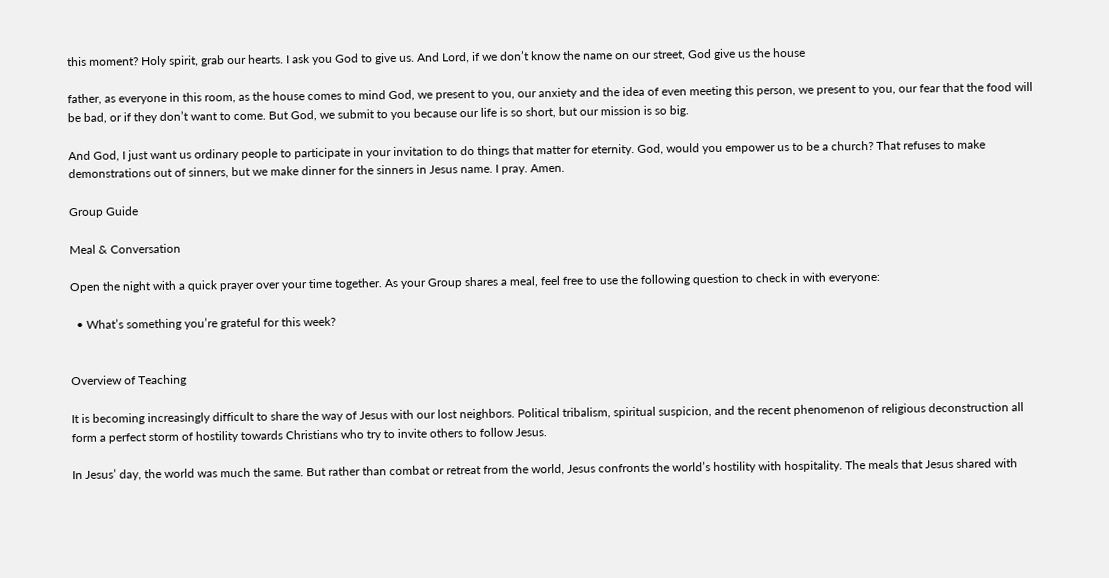this moment? Holy spirit, grab our hearts. I ask you God to give us. And Lord, if we don’t know the name on our street, God give us the house

father, as everyone in this room, as the house comes to mind God, we present to you, our anxiety and the idea of even meeting this person, we present to you, our fear that the food will be bad, or if they don’t want to come. But God, we submit to you because our life is so short, but our mission is so big.

And God, I just want us ordinary people to participate in your invitation to do things that matter for eternity. God, would you empower us to be a church? That refuses to make demonstrations out of sinners, but we make dinner for the sinners in Jesus name. I pray. Amen.

Group Guide

Meal & Conversation

Open the night with a quick prayer over your time together. As your Group shares a meal, feel free to use the following question to check in with everyone:

  • What’s something you’re grateful for this week?


Overview of Teaching

It is becoming increasingly difficult to share the way of Jesus with our lost neighbors. Political tribalism, spiritual suspicion, and the recent phenomenon of religious deconstruction all form a perfect storm of hostility towards Christians who try to invite others to follow Jesus.

In Jesus’ day, the world was much the same. But rather than combat or retreat from the world, Jesus confronts the world’s hostility with hospitality. The meals that Jesus shared with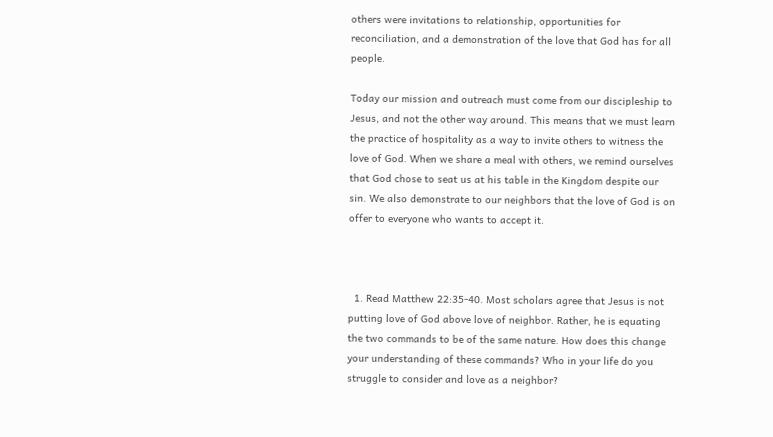others were invitations to relationship, opportunities for reconciliation, and a demonstration of the love that God has for all people.

Today our mission and outreach must come from our discipleship to Jesus, and not the other way around. This means that we must learn the practice of hospitality as a way to invite others to witness the love of God. When we share a meal with others, we remind ourselves that God chose to seat us at his table in the Kingdom despite our sin. We also demonstrate to our neighbors that the love of God is on offer to everyone who wants to accept it.



  1. Read Matthew 22:35-40. Most scholars agree that Jesus is not putting love of God above love of neighbor. Rather, he is equating the two commands to be of the same nature. How does this change your understanding of these commands? Who in your life do you struggle to consider and love as a neighbor?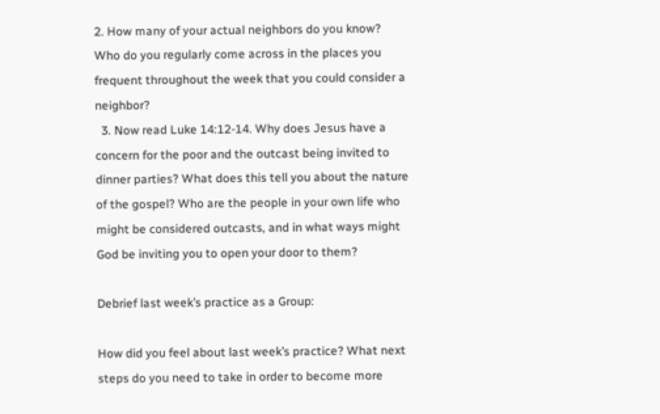2. How many of your actual neighbors do you know? Who do you regularly come across in the places you frequent throughout the week that you could consider a neighbor?
  3. Now read Luke 14:12-14. Why does Jesus have a concern for the poor and the outcast being invited to dinner parties? What does this tell you about the nature of the gospel? Who are the people in your own life who might be considered outcasts, and in what ways might God be inviting you to open your door to them?

Debrief last week’s practice as a Group:

How did you feel about last week’s practice? What next steps do you need to take in order to become more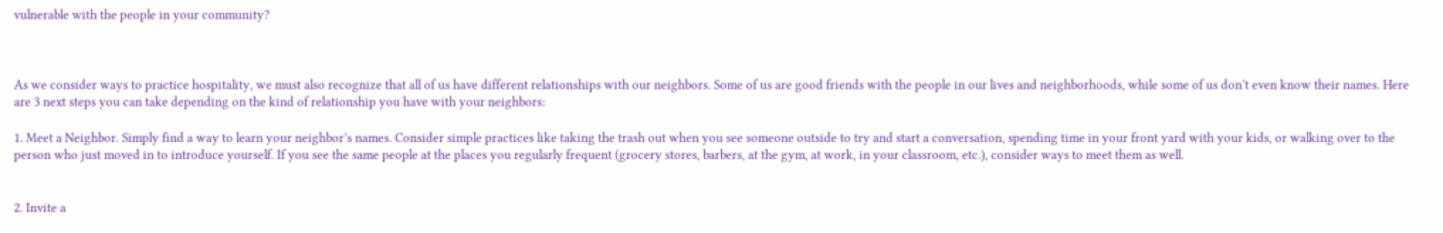vulnerable with the people in your community?



As we consider ways to practice hospitality, we must also recognize that all of us have different relationships with our neighbors. Some of us are good friends with the people in our lives and neighborhoods, while some of us don’t even know their names. Here are 3 next steps you can take depending on the kind of relationship you have with your neighbors:

1. Meet a Neighbor. Simply find a way to learn your neighbor’s names. Consider simple practices like taking the trash out when you see someone outside to try and start a conversation, spending time in your front yard with your kids, or walking over to the person who just moved in to introduce yourself. If you see the same people at the places you regularly frequent (grocery stores, barbers, at the gym, at work, in your classroom, etc.), consider ways to meet them as well.


2. Invite a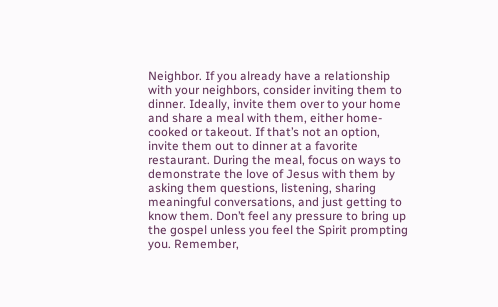Neighbor. If you already have a relationship with your neighbors, consider inviting them to dinner. Ideally, invite them over to your home and share a meal with them, either home-cooked or takeout. If that’s not an option, invite them out to dinner at a favorite restaurant. During the meal, focus on ways to demonstrate the love of Jesus with them by asking them questions, listening, sharing meaningful conversations, and just getting to know them. Don’t feel any pressure to bring up the gospel unless you feel the Spirit prompting you. Remember,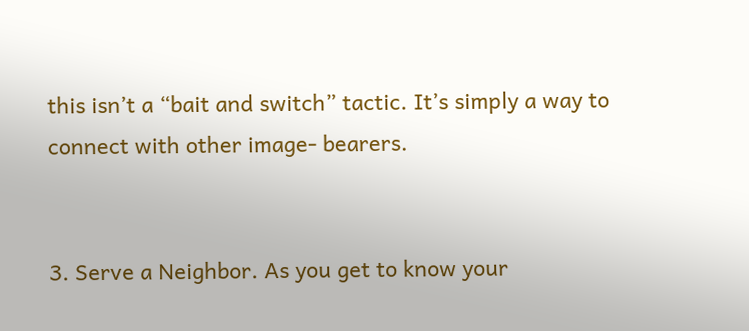this isn’t a “bait and switch” tactic. It’s simply a way to connect with other image- bearers.


3. Serve a Neighbor. As you get to know your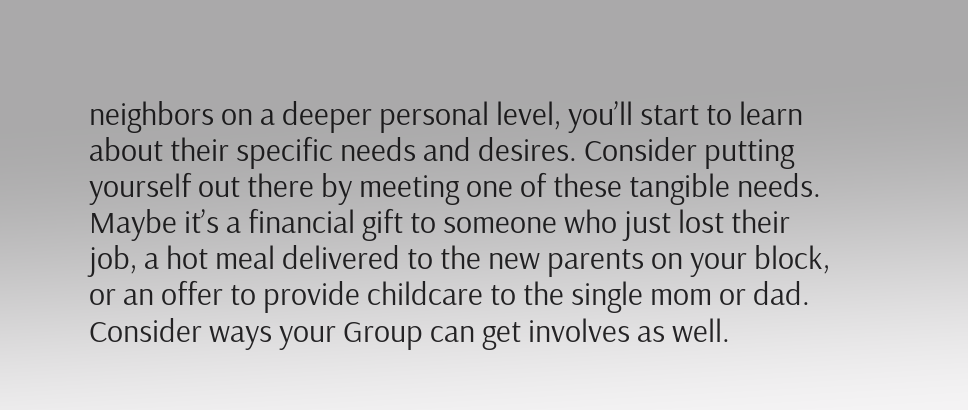neighbors on a deeper personal level, you’ll start to learn about their specific needs and desires. Consider putting yourself out there by meeting one of these tangible needs. Maybe it’s a financial gift to someone who just lost their job, a hot meal delivered to the new parents on your block, or an offer to provide childcare to the single mom or dad. Consider ways your Group can get involves as well.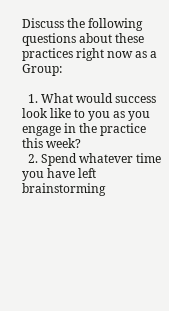Discuss the following questions about these practices right now as a Group:

  1. What would success look like to you as you engage in the practice this week?
  2. Spend whatever time you have left brainstorming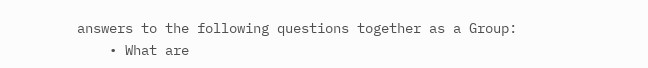answers to the following questions together as a Group:
    • What are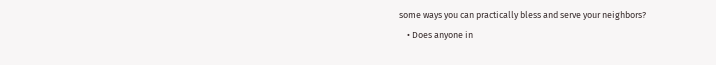some ways you can practically bless and serve your neighbors?
    • Does anyone in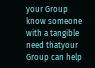your Group know someone with a tangible need thatyour Group can help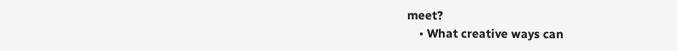meet?
    • What creative ways can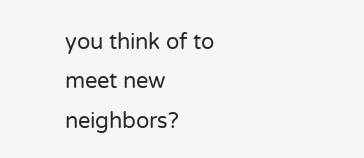you think of to meet new neighbors?